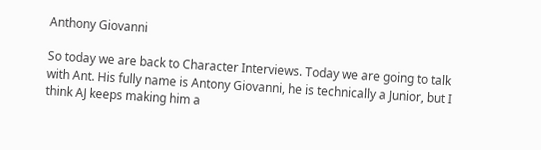Anthony Giovanni

So today we are back to Character Interviews. Today we are going to talk with Ant. His fully name is Antony Giovanni, he is technically a Junior, but I think AJ keeps making him a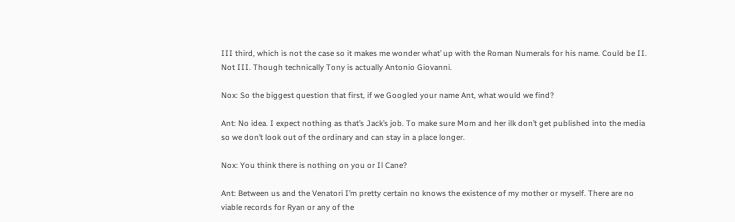III third, which is not the case so it makes me wonder what’ up with the Roman Numerals for his name. Could be II. Not III. Though technically Tony is actually Antonio Giovanni.

Nox: So the biggest question that first, if we Googled your name Ant, what would we find?

Ant: No idea. I expect nothing as that’s Jack’s job. To make sure Mom and her ilk don’t get published into the media so we don’t look out of the ordinary and can stay in a place longer.

Nox: You think there is nothing on you or Il Cane?

Ant: Between us and the Venatori I’m pretty certain no knows the existence of my mother or myself. There are no viable records for Ryan or any of the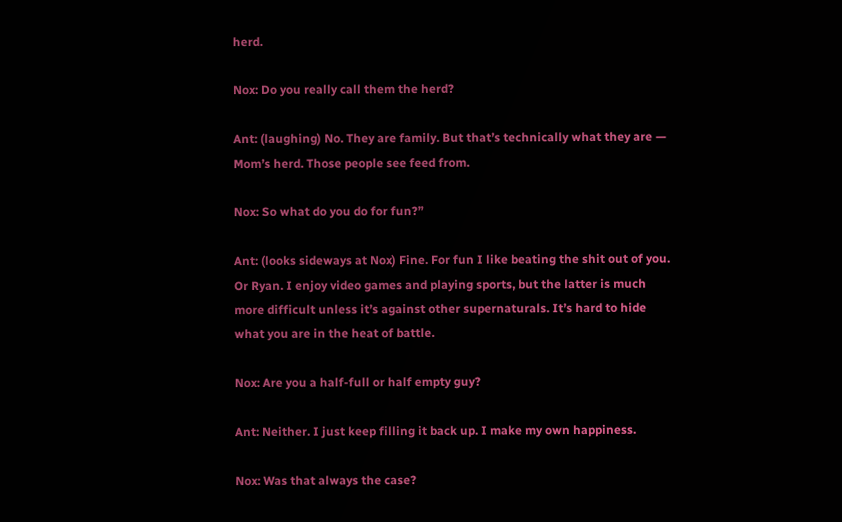herd.

Nox: Do you really call them the herd?

Ant: (laughing) No. They are family. But that’s technically what they are — Mom’s herd. Those people see feed from.

Nox: So what do you do for fun?”

Ant: (looks sideways at Nox) Fine. For fun I like beating the shit out of you. Or Ryan. I enjoy video games and playing sports, but the latter is much more difficult unless it’s against other supernaturals. It’s hard to hide what you are in the heat of battle.

Nox: Are you a half-full or half empty guy?

Ant: Neither. I just keep filling it back up. I make my own happiness.

Nox: Was that always the case?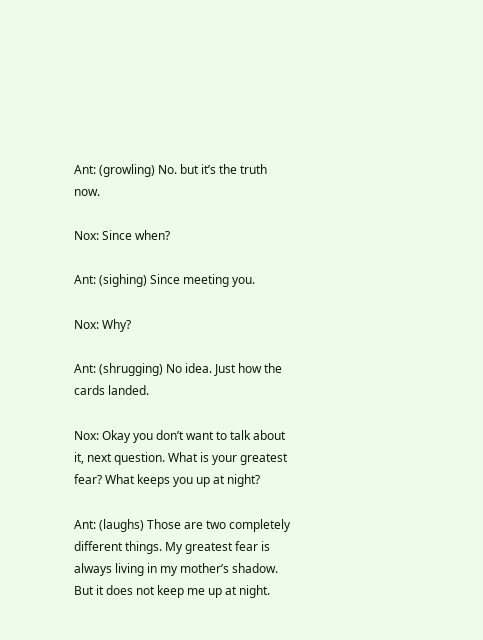Ant: (growling) No. but it’s the truth now.

Nox: Since when?

Ant: (sighing) Since meeting you.

Nox: Why?

Ant: (shrugging) No idea. Just how the cards landed.

Nox: Okay you don’t want to talk about it, next question. What is your greatest fear? What keeps you up at night?

Ant: (laughs) Those are two completely different things. My greatest fear is always living in my mother’s shadow. But it does not keep me up at night.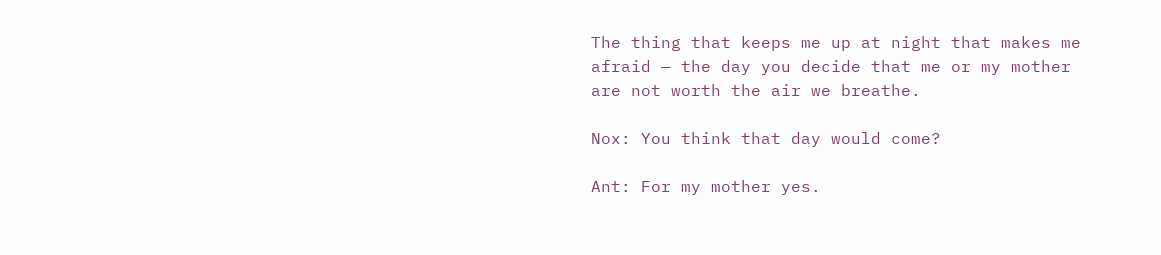The thing that keeps me up at night that makes me afraid — the day you decide that me or my mother are not worth the air we breathe.

Nox: You think that day would come?

Ant: For my mother yes.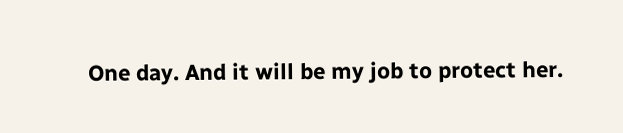One day. And it will be my job to protect her.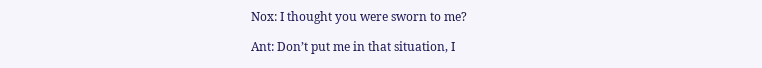Nox: I thought you were sworn to me?

Ant: Don’t put me in that situation, I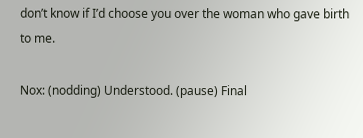don’t know if I’d choose you over the woman who gave birth to me.

Nox: (nodding) Understood. (pause) Final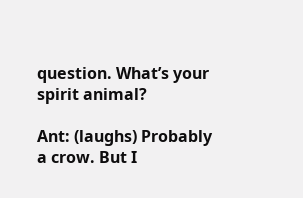question. What’s your spirit animal?

Ant: (laughs) Probably a crow. But I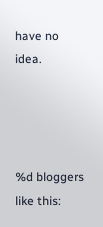have no idea.




%d bloggers like this: